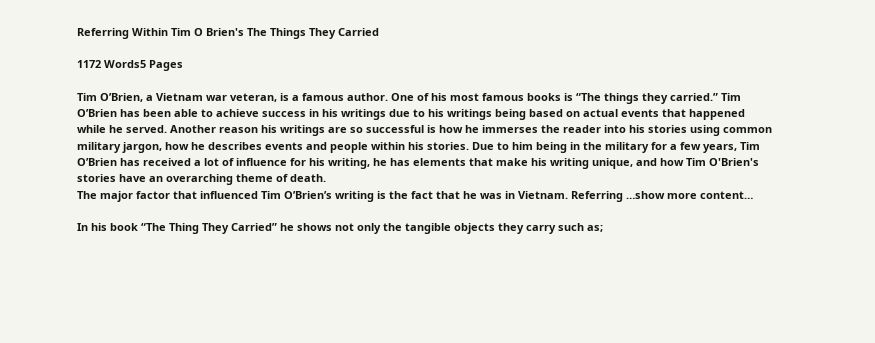Referring Within Tim O Brien's The Things They Carried

1172 Words5 Pages

Tim O’Brien, a Vietnam war veteran, is a famous author. One of his most famous books is “The things they carried.” Tim O’Brien has been able to achieve success in his writings due to his writings being based on actual events that happened while he served. Another reason his writings are so successful is how he immerses the reader into his stories using common military jargon, how he describes events and people within his stories. Due to him being in the military for a few years, Tim O’Brien has received a lot of influence for his writing, he has elements that make his writing unique, and how Tim O'Brien's stories have an overarching theme of death.
The major factor that influenced Tim O’Brien’s writing is the fact that he was in Vietnam. Referring …show more content…

In his book “The Thing They Carried” he shows not only the tangible objects they carry such as;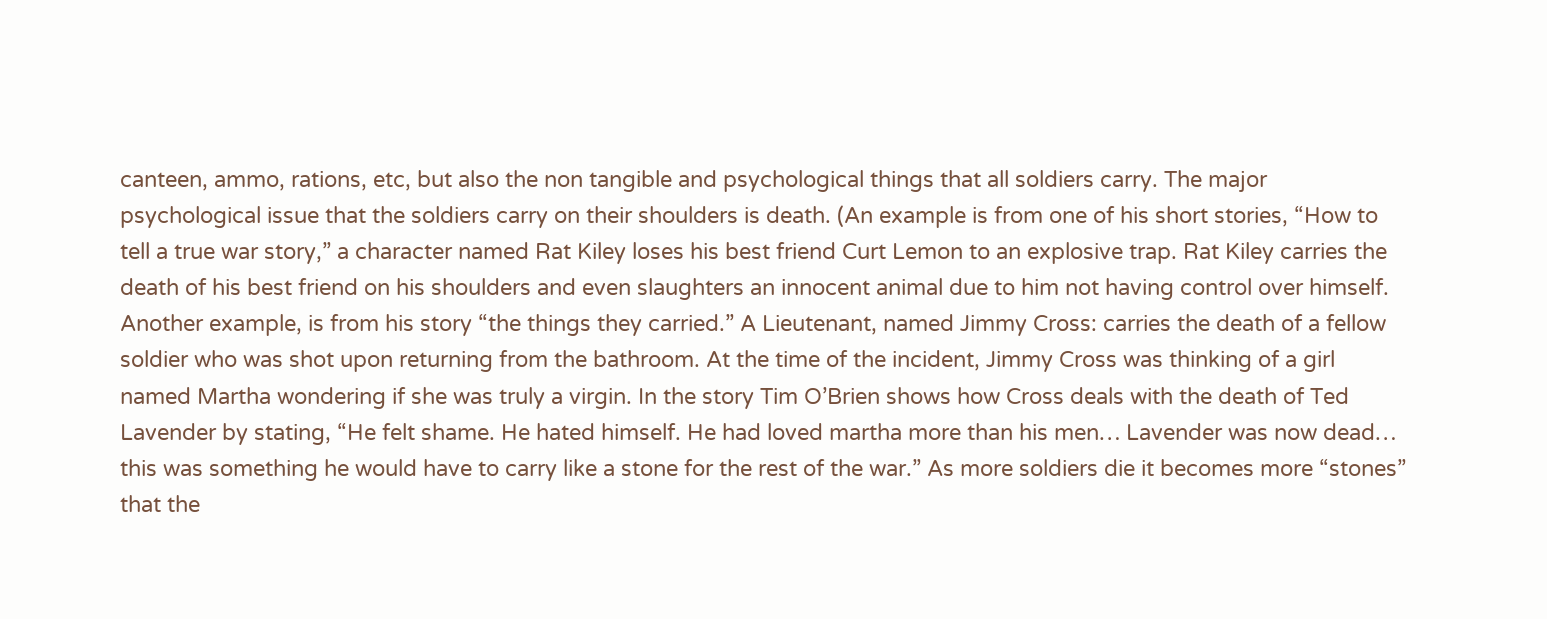canteen, ammo, rations, etc, but also the non tangible and psychological things that all soldiers carry. The major psychological issue that the soldiers carry on their shoulders is death. (An example is from one of his short stories, “How to tell a true war story,” a character named Rat Kiley loses his best friend Curt Lemon to an explosive trap. Rat Kiley carries the death of his best friend on his shoulders and even slaughters an innocent animal due to him not having control over himself. Another example, is from his story “the things they carried.” A Lieutenant, named Jimmy Cross: carries the death of a fellow soldier who was shot upon returning from the bathroom. At the time of the incident, Jimmy Cross was thinking of a girl named Martha wondering if she was truly a virgin. In the story Tim O’Brien shows how Cross deals with the death of Ted Lavender by stating, “He felt shame. He hated himself. He had loved martha more than his men… Lavender was now dead… this was something he would have to carry like a stone for the rest of the war.” As more soldiers die it becomes more “stones” that the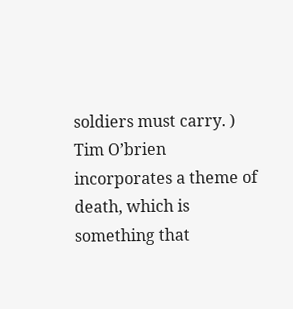soldiers must carry. ) Tim O’brien incorporates a theme of death, which is something that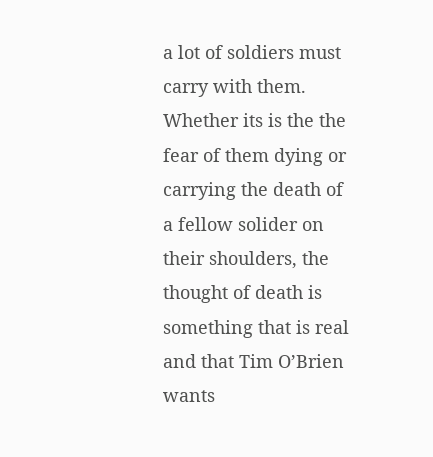a lot of soldiers must carry with them. Whether its is the the fear of them dying or carrying the death of a fellow solider on their shoulders, the thought of death is something that is real and that Tim O’Brien wants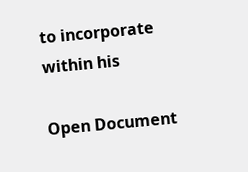to incorporate within his

Open Document